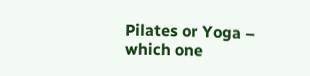Pilates or Yoga – which one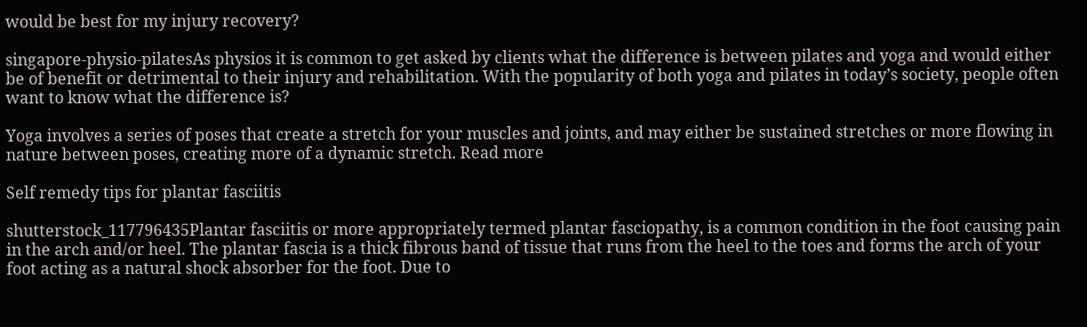would be best for my injury recovery?

singapore-physio-pilatesAs physios it is common to get asked by clients what the difference is between pilates and yoga and would either be of benefit or detrimental to their injury and rehabilitation. With the popularity of both yoga and pilates in today’s society, people often want to know what the difference is?

Yoga involves a series of poses that create a stretch for your muscles and joints, and may either be sustained stretches or more flowing in nature between poses, creating more of a dynamic stretch. Read more

Self remedy tips for plantar fasciitis

shutterstock_117796435Plantar fasciitis or more appropriately termed plantar fasciopathy, is a common condition in the foot causing pain in the arch and/or heel. The plantar fascia is a thick fibrous band of tissue that runs from the heel to the toes and forms the arch of your foot acting as a natural shock absorber for the foot. Due to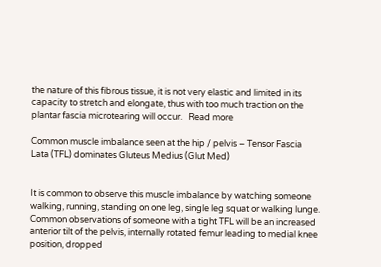the nature of this fibrous tissue, it is not very elastic and limited in its capacity to stretch and elongate, thus with too much traction on the plantar fascia microtearing will occur.   Read more

Common muscle imbalance seen at the hip / pelvis – Tensor Fascia Lata (TFL) dominates Gluteus Medius (Glut Med)


It is common to observe this muscle imbalance by watching someone walking, running, standing on one leg, single leg squat or walking lunge. Common observations of someone with a tight TFL will be an increased anterior tilt of the pelvis, internally rotated femur leading to medial knee position, dropped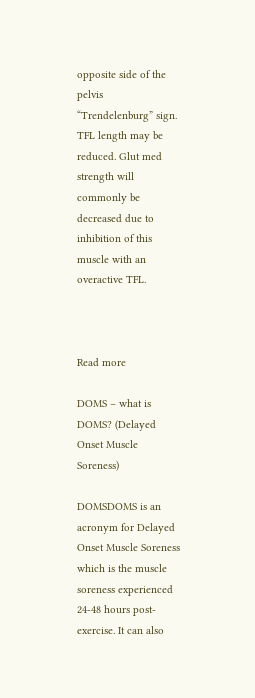opposite side of the pelvis “Trendelenburg” sign. TFL length may be reduced. Glut med strength will commonly be decreased due to inhibition of this muscle with an overactive TFL.



Read more

DOMS – what is DOMS? (Delayed Onset Muscle Soreness)

DOMSDOMS is an acronym for Delayed Onset Muscle Soreness which is the muscle soreness experienced 24-48 hours post-exercise. It can also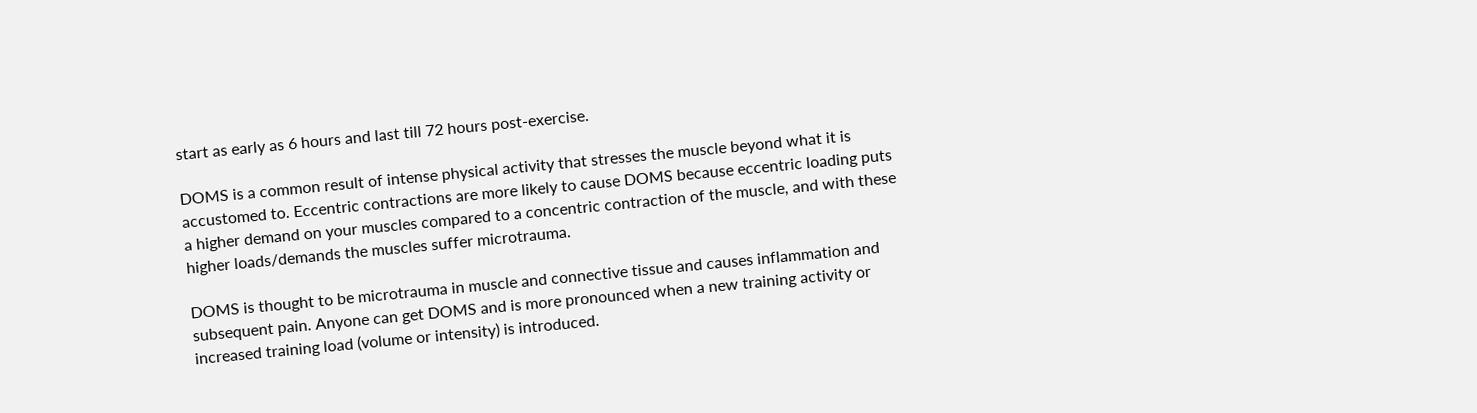start as early as 6 hours and last till 72 hours post-exercise.

DOMS is a common result of intense physical activity that stresses the muscle beyond what it is accustomed to. Eccentric contractions are more likely to cause DOMS because eccentric loading puts a higher demand on your muscles compared to a concentric contraction of the muscle, and with these higher loads/demands the muscles suffer microtrauma.

DOMS is thought to be microtrauma in muscle and connective tissue and causes inflammation and subsequent pain. Anyone can get DOMS and is more pronounced when a new training activity or increased training load (volume or intensity) is introduced.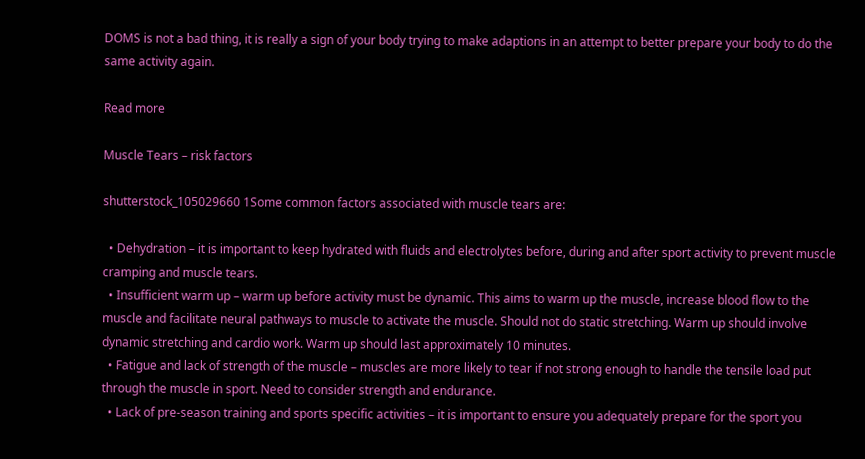DOMS is not a bad thing, it is really a sign of your body trying to make adaptions in an attempt to better prepare your body to do the same activity again.

Read more

Muscle Tears – risk factors

shutterstock_105029660 1Some common factors associated with muscle tears are:

  • Dehydration – it is important to keep hydrated with fluids and electrolytes before, during and after sport activity to prevent muscle cramping and muscle tears.
  • Insufficient warm up – warm up before activity must be dynamic. This aims to warm up the muscle, increase blood flow to the muscle and facilitate neural pathways to muscle to activate the muscle. Should not do static stretching. Warm up should involve dynamic stretching and cardio work. Warm up should last approximately 10 minutes.
  • Fatigue and lack of strength of the muscle – muscles are more likely to tear if not strong enough to handle the tensile load put through the muscle in sport. Need to consider strength and endurance.
  • Lack of pre-season training and sports specific activities – it is important to ensure you adequately prepare for the sport you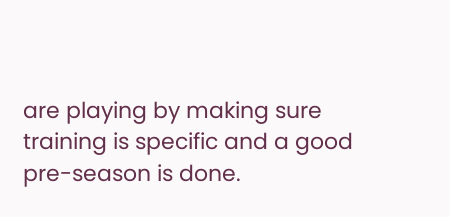are playing by making sure training is specific and a good pre-season is done.